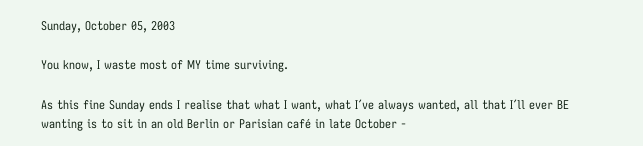Sunday, October 05, 2003

You know, I waste most of MY time surviving.

As this fine Sunday ends I realise that what I want, what I´ve always wanted, all that I´ll ever BE wanting is to sit in an old Berlin or Parisian café in late October -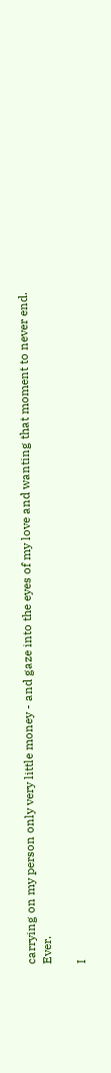carrying on my person only very little money - and gaze into the eyes of my love and wanting that moment to never end. Ever.

I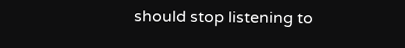should stop listening to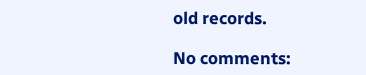old records.

No comments: